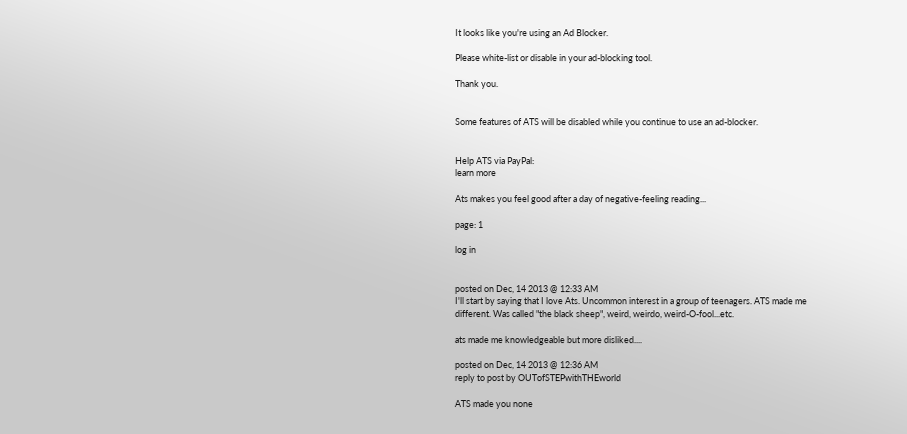It looks like you're using an Ad Blocker.

Please white-list or disable in your ad-blocking tool.

Thank you.


Some features of ATS will be disabled while you continue to use an ad-blocker.


Help ATS via PayPal:
learn more

Ats makes you feel good after a day of negative-feeling reading...

page: 1

log in


posted on Dec, 14 2013 @ 12:33 AM
I'll start by saying that I love Ats. Uncommon interest in a group of teenagers. ATS made me different. Was called "the black sheep", weird, weirdo, weird-O-fool...etc.

ats made me knowledgeable but more disliked....

posted on Dec, 14 2013 @ 12:36 AM
reply to post by OUTofSTEPwithTHEworld

ATS made you none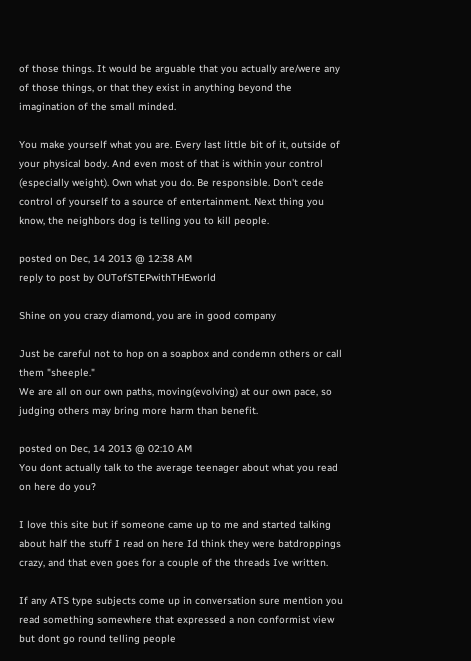of those things. It would be arguable that you actually are/were any of those things, or that they exist in anything beyond the imagination of the small minded.

You make yourself what you are. Every last little bit of it, outside of your physical body. And even most of that is within your control (especially weight). Own what you do. Be responsible. Don't cede control of yourself to a source of entertainment. Next thing you know, the neighbors dog is telling you to kill people.

posted on Dec, 14 2013 @ 12:38 AM
reply to post by OUTofSTEPwithTHEworld

Shine on you crazy diamond, you are in good company

Just be careful not to hop on a soapbox and condemn others or call them "sheeple."
We are all on our own paths, moving(evolving) at our own pace, so judging others may bring more harm than benefit.

posted on Dec, 14 2013 @ 02:10 AM
You dont actually talk to the average teenager about what you read on here do you?

I love this site but if someone came up to me and started talking about half the stuff I read on here Id think they were batdroppings crazy, and that even goes for a couple of the threads Ive written.

If any ATS type subjects come up in conversation sure mention you read something somewhere that expressed a non conformist view but dont go round telling people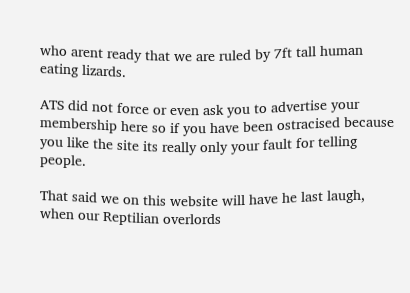who arent ready that we are ruled by 7ft tall human eating lizards.

ATS did not force or even ask you to advertise your membership here so if you have been ostracised because you like the site its really only your fault for telling people.

That said we on this website will have he last laugh, when our Reptilian overlords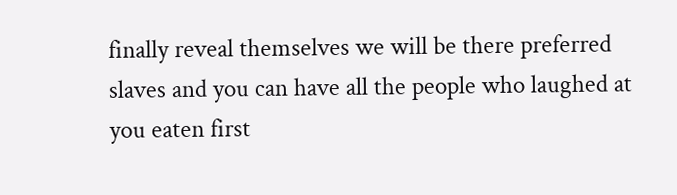finally reveal themselves we will be there preferred slaves and you can have all the people who laughed at you eaten first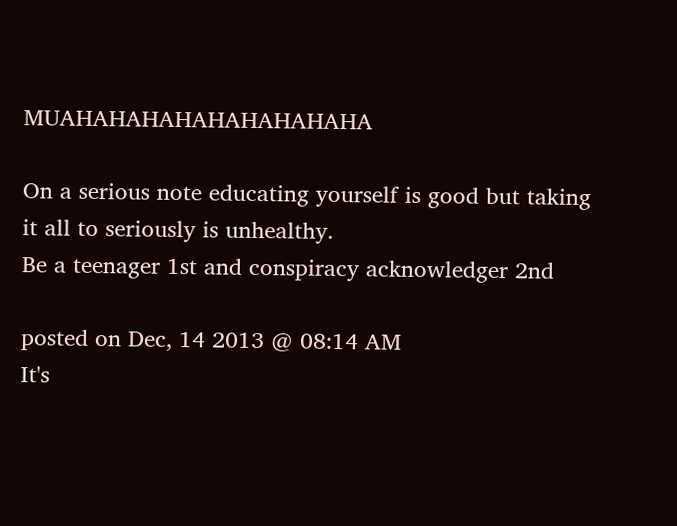MUAHAHAHAHAHAHAHAHAHA

On a serious note educating yourself is good but taking it all to seriously is unhealthy.
Be a teenager 1st and conspiracy acknowledger 2nd

posted on Dec, 14 2013 @ 08:14 AM
It's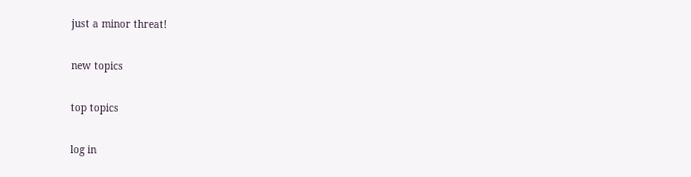just a minor threat!

new topics

top topics

log in